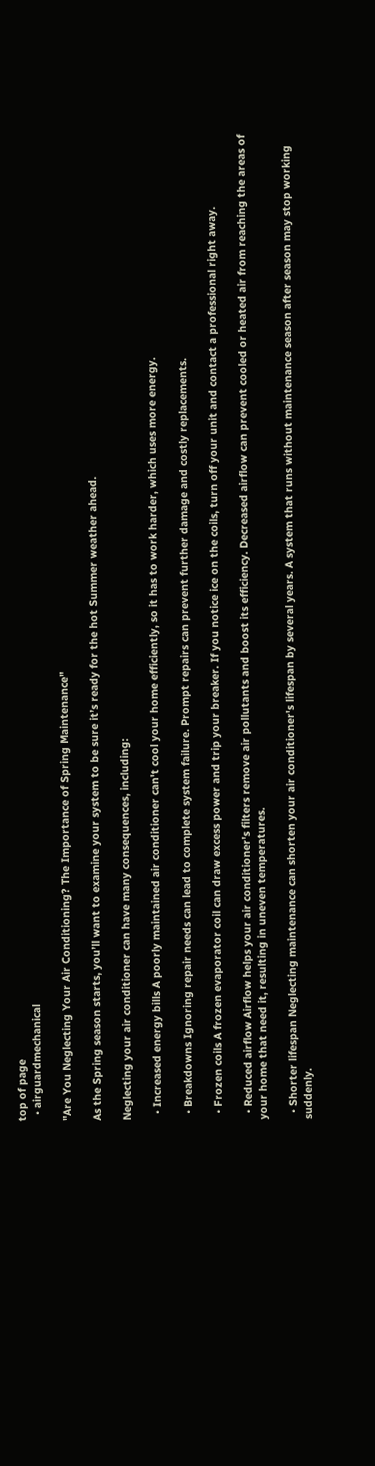top of page
  • airguardmechanical

"Are You Neglecting Your Air Conditioning? The Importance of Spring Maintenance"

As the Spring season starts, you’ll want to examine your system to be sure it’s ready for the hot Summer weather ahead.

Neglecting your air conditioner can have many consequences, including:

  • Increased energy bills A poorly maintained air conditioner can't cool your home efficiently, so it has to work harder, which uses more energy.

  • Breakdowns Ignoring repair needs can lead to complete system failure. Prompt repairs can prevent further damage and costly replacements.

  • Frozen coils A frozen evaporator coil can draw excess power and trip your breaker. If you notice ice on the coils, turn off your unit and contact a professional right away.

  • Reduced airflow Airflow helps your air conditioner's filters remove air pollutants and boost its efficiency. Decreased airflow can prevent cooled or heated air from reaching the areas of your home that need it, resulting in uneven temperatures.

  • Shorter lifespan Neglecting maintenance can shorten your air conditioner's lifespan by several years. A system that runs without maintenance season after season may stop working suddenly.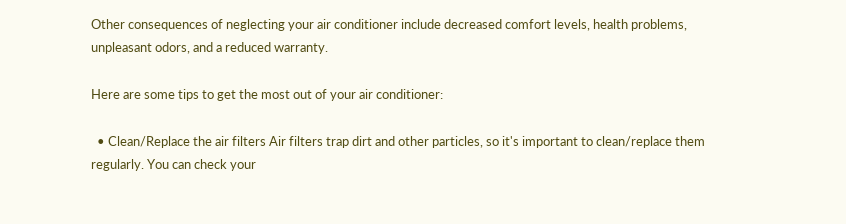Other consequences of neglecting your air conditioner include decreased comfort levels, health problems, unpleasant odors, and a reduced warranty.

Here are some tips to get the most out of your air conditioner:

  • Clean/Replace the air filters Air filters trap dirt and other particles, so it's important to clean/replace them regularly. You can check your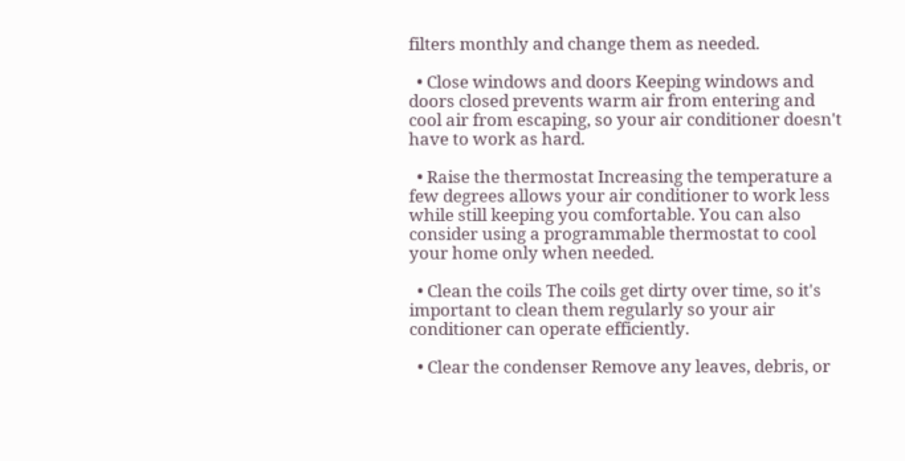filters monthly and change them as needed.

  • Close windows and doors Keeping windows and doors closed prevents warm air from entering and cool air from escaping, so your air conditioner doesn't have to work as hard.

  • Raise the thermostat Increasing the temperature a few degrees allows your air conditioner to work less while still keeping you comfortable. You can also consider using a programmable thermostat to cool your home only when needed.

  • Clean the coils The coils get dirty over time, so it's important to clean them regularly so your air conditioner can operate efficiently.

  • Clear the condenser Remove any leaves, debris, or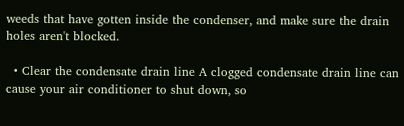weeds that have gotten inside the condenser, and make sure the drain holes aren't blocked.

  • Clear the condensate drain line A clogged condensate drain line can cause your air conditioner to shut down, so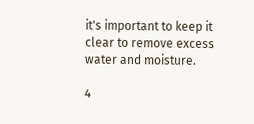it's important to keep it clear to remove excess water and moisture.

4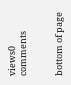views0 comments


bottom of page